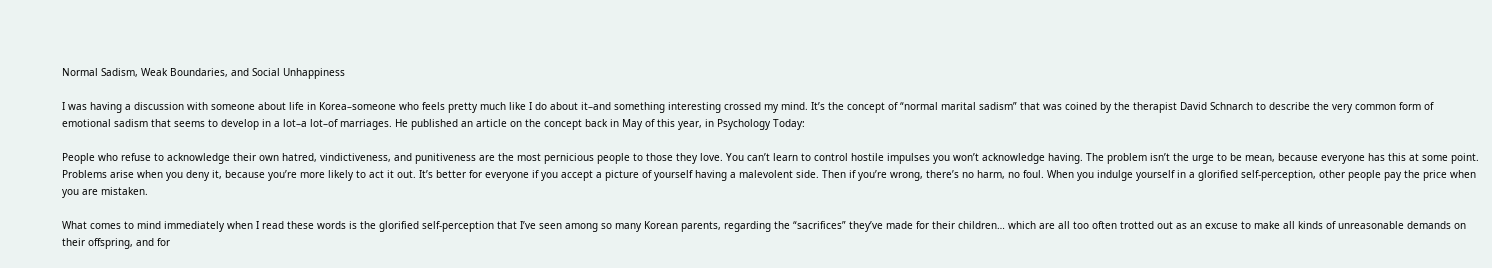Normal Sadism, Weak Boundaries, and Social Unhappiness

I was having a discussion with someone about life in Korea–someone who feels pretty much like I do about it–and something interesting crossed my mind. It’s the concept of “normal marital sadism” that was coined by the therapist David Schnarch to describe the very common form of emotional sadism that seems to develop in a lot–a lot–of marriages. He published an article on the concept back in May of this year, in Psychology Today:

People who refuse to acknowledge their own hatred, vindictiveness, and punitiveness are the most pernicious people to those they love. You can’t learn to control hostile impulses you won’t acknowledge having. The problem isn’t the urge to be mean, because everyone has this at some point. Problems arise when you deny it, because you’re more likely to act it out. It’s better for everyone if you accept a picture of yourself having a malevolent side. Then if you’re wrong, there’s no harm, no foul. When you indulge yourself in a glorified self-perception, other people pay the price when you are mistaken.

What comes to mind immediately when I read these words is the glorified self-perception that I’ve seen among so many Korean parents, regarding the “sacrifices” they’ve made for their children… which are all too often trotted out as an excuse to make all kinds of unreasonable demands on their offspring, and for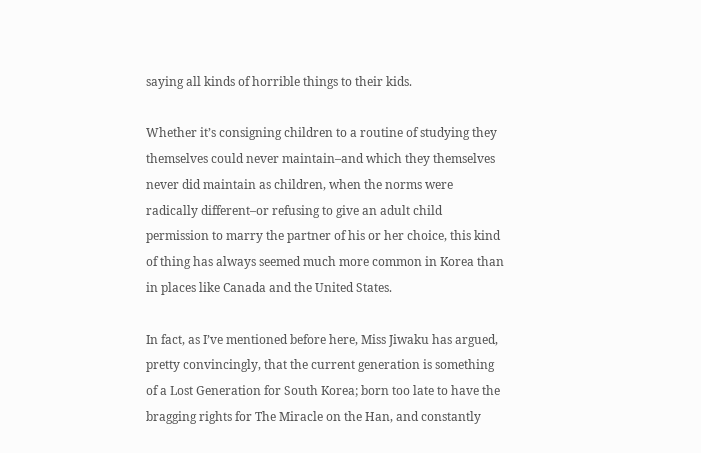saying all kinds of horrible things to their kids.

Whether it’s consigning children to a routine of studying they themselves could never maintain–and which they themselves never did maintain as children, when the norms were radically different–or refusing to give an adult child permission to marry the partner of his or her choice, this kind of thing has always seemed much more common in Korea than in places like Canada and the United States.

In fact, as I’ve mentioned before here, Miss Jiwaku has argued, pretty convincingly, that the current generation is something of a Lost Generation for South Korea; born too late to have the bragging rights for The Miracle on the Han, and constantly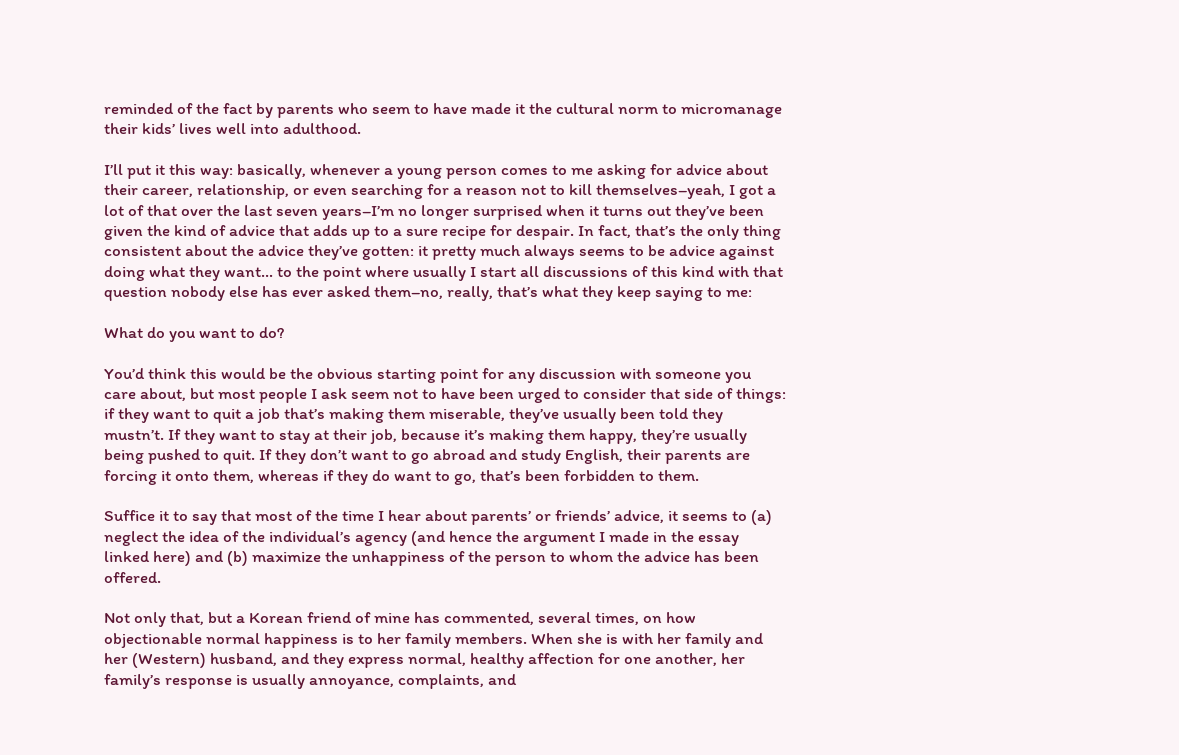reminded of the fact by parents who seem to have made it the cultural norm to micromanage their kids’ lives well into adulthood.

I’ll put it this way: basically, whenever a young person comes to me asking for advice about their career, relationship, or even searching for a reason not to kill themselves–yeah, I got a lot of that over the last seven years–I’m no longer surprised when it turns out they’ve been given the kind of advice that adds up to a sure recipe for despair. In fact, that’s the only thing consistent about the advice they’ve gotten: it pretty much always seems to be advice against doing what they want… to the point where usually I start all discussions of this kind with that question nobody else has ever asked them–no, really, that’s what they keep saying to me:

What do you want to do?

You’d think this would be the obvious starting point for any discussion with someone you care about, but most people I ask seem not to have been urged to consider that side of things: if they want to quit a job that’s making them miserable, they’ve usually been told they mustn’t. If they want to stay at their job, because it’s making them happy, they’re usually being pushed to quit. If they don’t want to go abroad and study English, their parents are forcing it onto them, whereas if they do want to go, that’s been forbidden to them.

Suffice it to say that most of the time I hear about parents’ or friends’ advice, it seems to (a) neglect the idea of the individual’s agency (and hence the argument I made in the essay linked here) and (b) maximize the unhappiness of the person to whom the advice has been offered.

Not only that, but a Korean friend of mine has commented, several times, on how objectionable normal happiness is to her family members. When she is with her family and her (Western) husband, and they express normal, healthy affection for one another, her family’s response is usually annoyance, complaints, and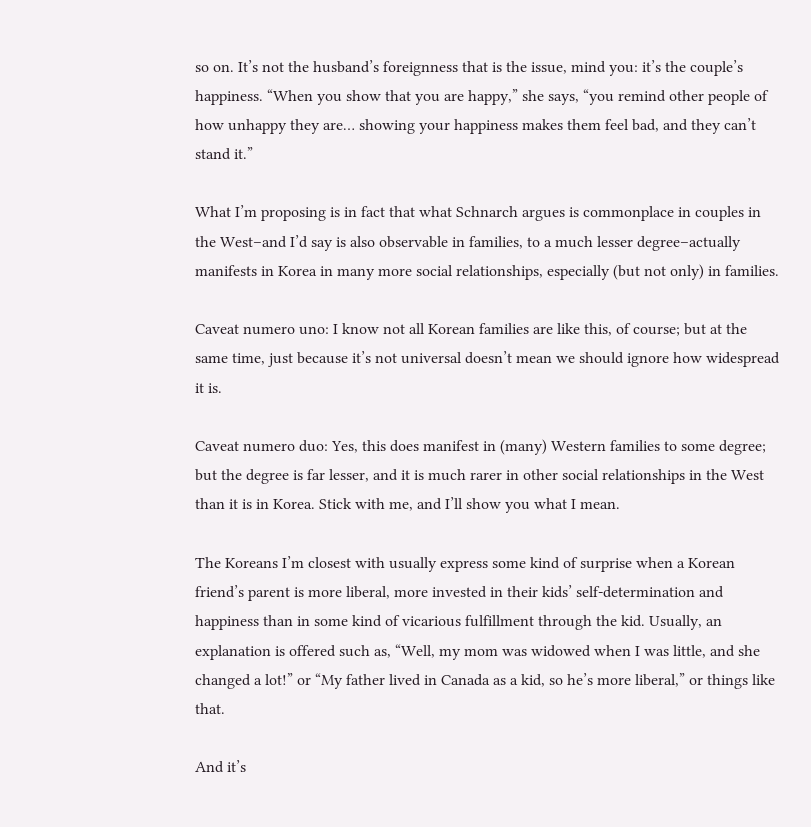so on. It’s not the husband’s foreignness that is the issue, mind you: it’s the couple’s happiness. “When you show that you are happy,” she says, “you remind other people of how unhappy they are… showing your happiness makes them feel bad, and they can’t stand it.”

What I’m proposing is in fact that what Schnarch argues is commonplace in couples in the West–and I’d say is also observable in families, to a much lesser degree–actually manifests in Korea in many more social relationships, especially (but not only) in families.

Caveat numero uno: I know not all Korean families are like this, of course; but at the same time, just because it’s not universal doesn’t mean we should ignore how widespread it is.

Caveat numero duo: Yes, this does manifest in (many) Western families to some degree; but the degree is far lesser, and it is much rarer in other social relationships in the West than it is in Korea. Stick with me, and I’ll show you what I mean.

The Koreans I’m closest with usually express some kind of surprise when a Korean friend’s parent is more liberal, more invested in their kids’ self-determination and happiness than in some kind of vicarious fulfillment through the kid. Usually, an explanation is offered such as, “Well, my mom was widowed when I was little, and she changed a lot!” or “My father lived in Canada as a kid, so he’s more liberal,” or things like that.

And it’s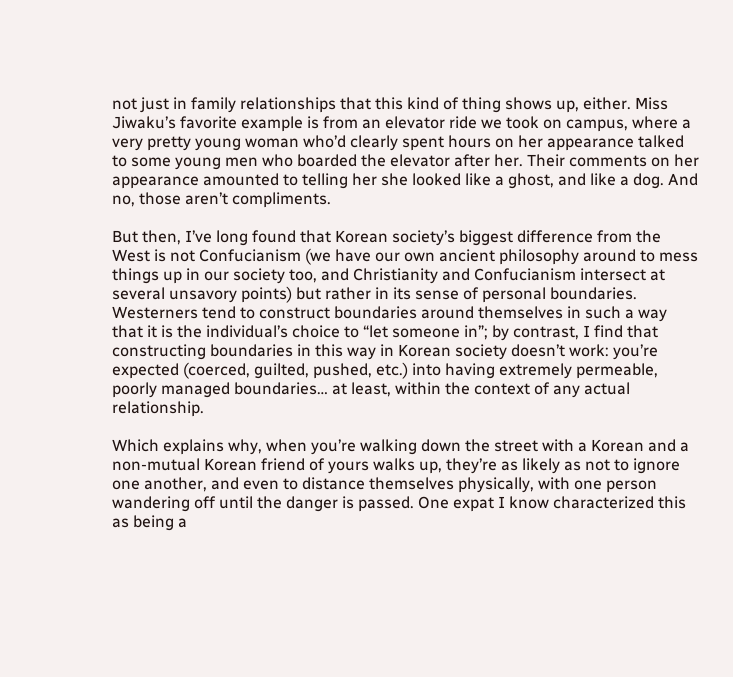not just in family relationships that this kind of thing shows up, either. Miss Jiwaku’s favorite example is from an elevator ride we took on campus, where a very pretty young woman who’d clearly spent hours on her appearance talked to some young men who boarded the elevator after her. Their comments on her appearance amounted to telling her she looked like a ghost, and like a dog. And no, those aren’t compliments.

But then, I’ve long found that Korean society’s biggest difference from the West is not Confucianism (we have our own ancient philosophy around to mess things up in our society too, and Christianity and Confucianism intersect at several unsavory points) but rather in its sense of personal boundaries. Westerners tend to construct boundaries around themselves in such a way that it is the individual’s choice to “let someone in”; by contrast, I find that constructing boundaries in this way in Korean society doesn’t work: you’re expected (coerced, guilted, pushed, etc.) into having extremely permeable, poorly managed boundaries… at least, within the context of any actual relationship.

Which explains why, when you’re walking down the street with a Korean and a non-mutual Korean friend of yours walks up, they’re as likely as not to ignore one another, and even to distance themselves physically, with one person wandering off until the danger is passed. One expat I know characterized this as being a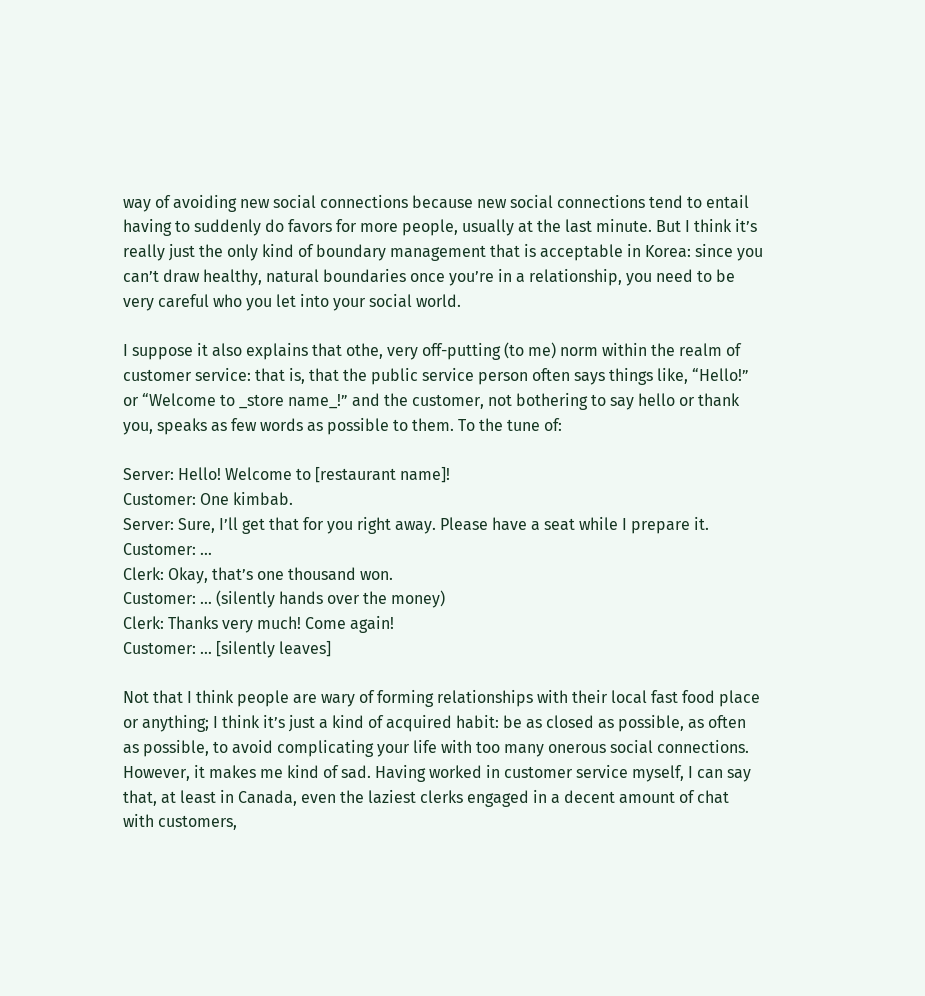way of avoiding new social connections because new social connections tend to entail having to suddenly do favors for more people, usually at the last minute. But I think it’s really just the only kind of boundary management that is acceptable in Korea: since you can’t draw healthy, natural boundaries once you’re in a relationship, you need to be very careful who you let into your social world.

I suppose it also explains that othe, very off-putting (to me) norm within the realm of customer service: that is, that the public service person often says things like, “Hello!” or “Welcome to _store name_!” and the customer, not bothering to say hello or thank you, speaks as few words as possible to them. To the tune of:

Server: Hello! Welcome to [restaurant name]!
Customer: One kimbab.
Server: Sure, I’ll get that for you right away. Please have a seat while I prepare it.
Customer: …
Clerk: Okay, that’s one thousand won.
Customer: … (silently hands over the money)
Clerk: Thanks very much! Come again!
Customer: … [silently leaves]

Not that I think people are wary of forming relationships with their local fast food place or anything; I think it’s just a kind of acquired habit: be as closed as possible, as often as possible, to avoid complicating your life with too many onerous social connections. However, it makes me kind of sad. Having worked in customer service myself, I can say that, at least in Canada, even the laziest clerks engaged in a decent amount of chat with customers,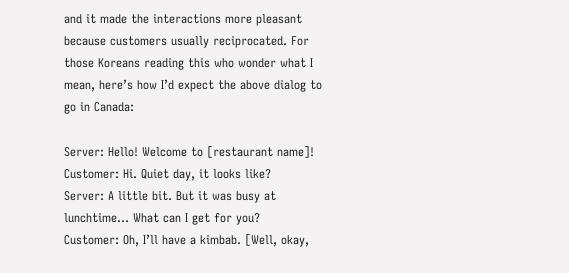and it made the interactions more pleasant because customers usually reciprocated. For those Koreans reading this who wonder what I mean, here’s how I’d expect the above dialog to go in Canada:

Server: Hello! Welcome to [restaurant name]!
Customer: Hi. Quiet day, it looks like?
Server: A little bit. But it was busy at lunchtime… What can I get for you?
Customer: Oh, I’ll have a kimbab. [Well, okay,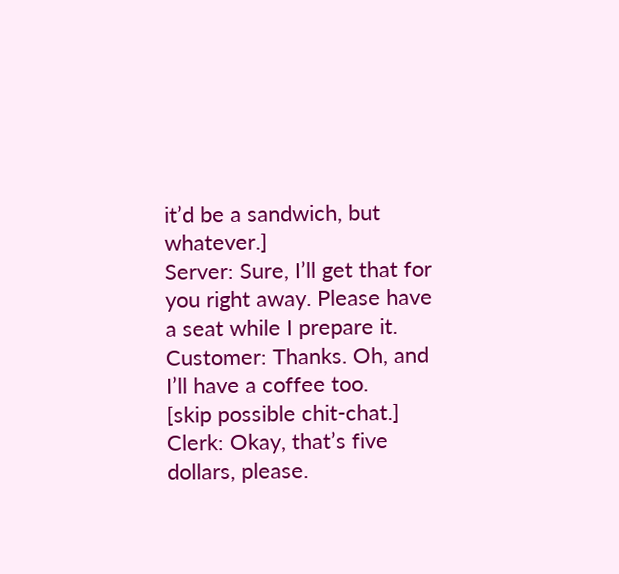it’d be a sandwich, but whatever.]
Server: Sure, I’ll get that for you right away. Please have a seat while I prepare it.
Customer: Thanks. Oh, and I’ll have a coffee too.
[skip possible chit-chat.]
Clerk: Okay, that’s five dollars, please.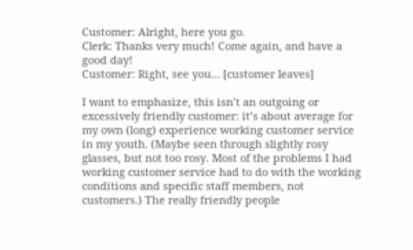Customer: Alright, here you go.
Clerk: Thanks very much! Come again, and have a good day!
Customer: Right, see you… [customer leaves]

I want to emphasize, this isn’t an outgoing or excessively friendly customer: it’s about average for my own (long) experience working customer service in my youth. (Maybe seen through slightly rosy glasses, but not too rosy. Most of the problems I had working customer service had to do with the working conditions and specific staff members, not customers.) The really friendly people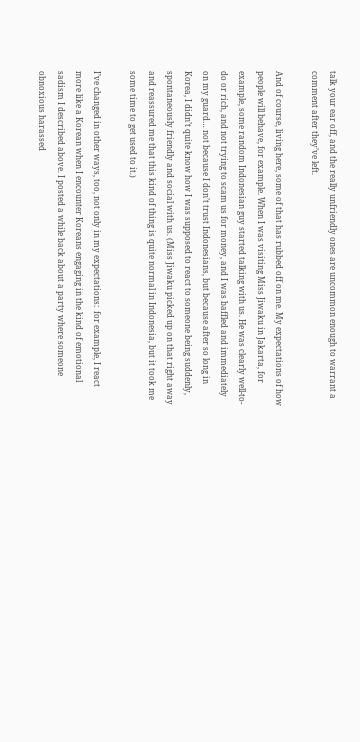talk your ear off, and the really unfriendly ones are uncommon enough to warrant a comment after they’ve left.

And of course, living here, some of that has rubbed off on me. My expectations of how people will behave, for example. When I was visiting Miss Jiwaku in Jakarta, for example, some random Indonesian guy started talking with us. He was clearly well-to-do or rich, and not trying to scam us for money, and I was baffled and immediately on my guard… not because I don’t trust Indonesians, but because after so long in Korea, I didn’t quite know how I was supposed to react to someone being suddenly, spontaneously friendly and social with us. (Miss Jiwaku picked up on that right away and reassured me that this kind of thing is quite normal in Indonesia, but it took me some time to get used to it.)

I’ve changed in other ways, too, not only in my expectations:  for example, I react more like a Korean when I encounter Koreans engaging in the kind of emotional sadism I described above. I posted a while back about a party where someone obnoxious harassed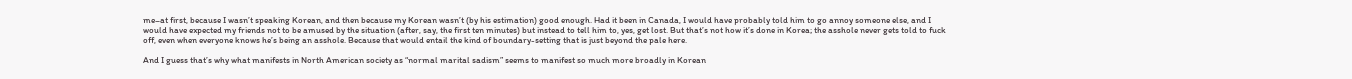me–at first, because I wasn’t speaking Korean, and then because my Korean wasn’t (by his estimation) good enough. Had it been in Canada, I would have probably told him to go annoy someone else, and I would have expected my friends not to be amused by the situation (after, say, the first ten minutes) but instead to tell him to, yes, get lost. But that’s not how it’s done in Korea; the asshole never gets told to fuck off, even when everyone knows he’s being an asshole. Because that would entail the kind of boundary-setting that is just beyond the pale here.

And I guess that’s why what manifests in North American society as “normal marital sadism” seems to manifest so much more broadly in Korean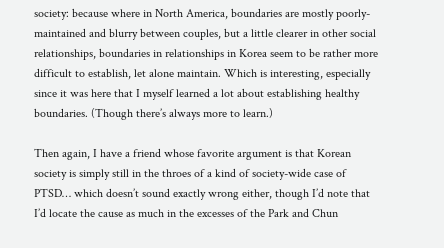society: because where in North America, boundaries are mostly poorly-maintained and blurry between couples, but a little clearer in other social relationships, boundaries in relationships in Korea seem to be rather more difficult to establish, let alone maintain. Which is interesting, especially since it was here that I myself learned a lot about establishing healthy boundaries. (Though there’s always more to learn.)

Then again, I have a friend whose favorite argument is that Korean society is simply still in the throes of a kind of society-wide case of PTSD… which doesn’t sound exactly wrong either, though I’d note that I’d locate the cause as much in the excesses of the Park and Chun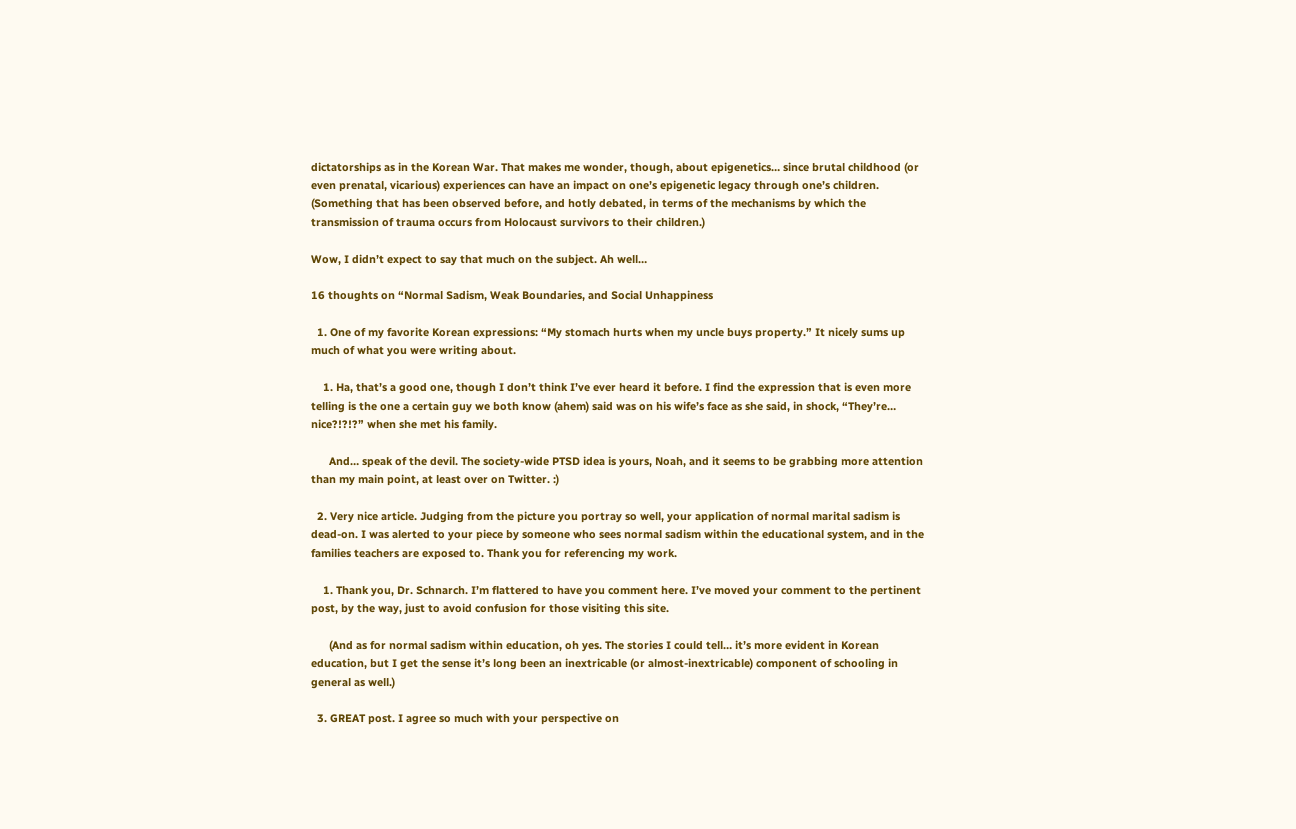dictatorships as in the Korean War. That makes me wonder, though, about epigenetics… since brutal childhood (or even prenatal, vicarious) experiences can have an impact on one’s epigenetic legacy through one’s children. (Something that has been observed before, and hotly debated, in terms of the mechanisms by which the transmission of trauma occurs from Holocaust survivors to their children.)

Wow, I didn’t expect to say that much on the subject. Ah well…

16 thoughts on “Normal Sadism, Weak Boundaries, and Social Unhappiness

  1. One of my favorite Korean expressions: “My stomach hurts when my uncle buys property.” It nicely sums up much of what you were writing about.

    1. Ha, that’s a good one, though I don’t think I’ve ever heard it before. I find the expression that is even more telling is the one a certain guy we both know (ahem) said was on his wife’s face as she said, in shock, “They’re… nice?!?!?” when she met his family.

      And… speak of the devil. The society-wide PTSD idea is yours, Noah, and it seems to be grabbing more attention than my main point, at least over on Twitter. :)

  2. Very nice article. Judging from the picture you portray so well, your application of normal marital sadism is dead-on. I was alerted to your piece by someone who sees normal sadism within the educational system, and in the families teachers are exposed to. Thank you for referencing my work.

    1. Thank you, Dr. Schnarch. I’m flattered to have you comment here. I’ve moved your comment to the pertinent post, by the way, just to avoid confusion for those visiting this site.

      (And as for normal sadism within education, oh yes. The stories I could tell… it’s more evident in Korean education, but I get the sense it’s long been an inextricable (or almost-inextricable) component of schooling in general as well.)

  3. GREAT post. I agree so much with your perspective on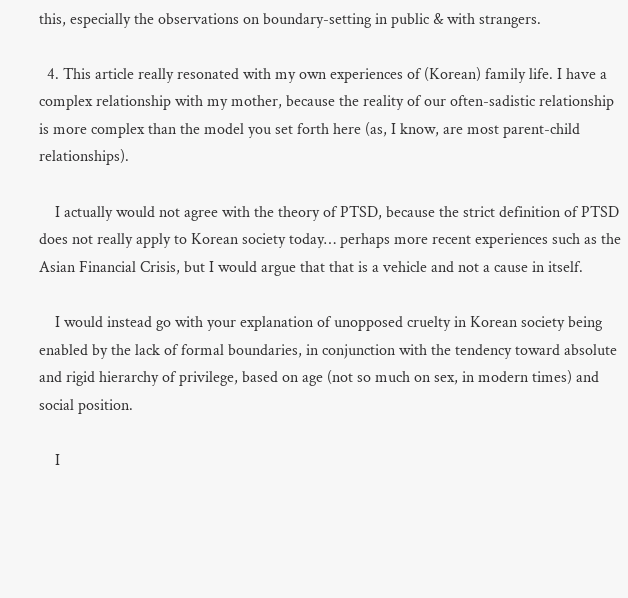this, especially the observations on boundary-setting in public & with strangers.

  4. This article really resonated with my own experiences of (Korean) family life. I have a complex relationship with my mother, because the reality of our often-sadistic relationship is more complex than the model you set forth here (as, I know, are most parent-child relationships).

    I actually would not agree with the theory of PTSD, because the strict definition of PTSD does not really apply to Korean society today… perhaps more recent experiences such as the Asian Financial Crisis, but I would argue that that is a vehicle and not a cause in itself.

    I would instead go with your explanation of unopposed cruelty in Korean society being enabled by the lack of formal boundaries, in conjunction with the tendency toward absolute and rigid hierarchy of privilege, based on age (not so much on sex, in modern times) and social position.

    I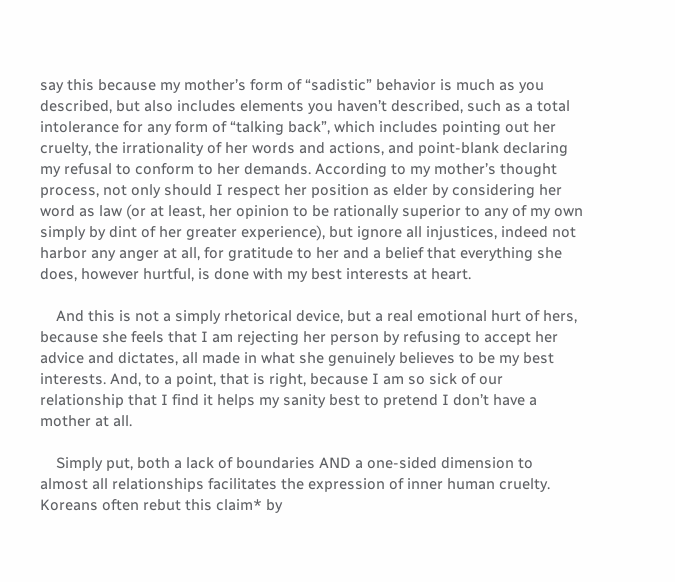say this because my mother’s form of “sadistic” behavior is much as you described, but also includes elements you haven’t described, such as a total intolerance for any form of “talking back”, which includes pointing out her cruelty, the irrationality of her words and actions, and point-blank declaring my refusal to conform to her demands. According to my mother’s thought process, not only should I respect her position as elder by considering her word as law (or at least, her opinion to be rationally superior to any of my own simply by dint of her greater experience), but ignore all injustices, indeed not harbor any anger at all, for gratitude to her and a belief that everything she does, however hurtful, is done with my best interests at heart.

    And this is not a simply rhetorical device, but a real emotional hurt of hers, because she feels that I am rejecting her person by refusing to accept her advice and dictates, all made in what she genuinely believes to be my best interests. And, to a point, that is right, because I am so sick of our relationship that I find it helps my sanity best to pretend I don’t have a mother at all.

    Simply put, both a lack of boundaries AND a one-sided dimension to almost all relationships facilitates the expression of inner human cruelty. Koreans often rebut this claim* by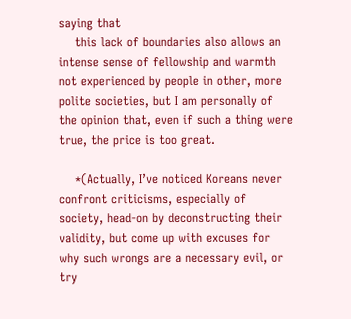saying that
    this lack of boundaries also allows an intense sense of fellowship and warmth not experienced by people in other, more polite societies, but I am personally of the opinion that, even if such a thing were true, the price is too great.

    *(Actually, I’ve noticed Koreans never confront criticisms, especially of society, head-on by deconstructing their validity, but come up with excuses for why such wrongs are a necessary evil, or try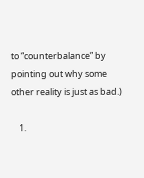to “counterbalance” by pointing out why some other reality is just as bad.)

    1.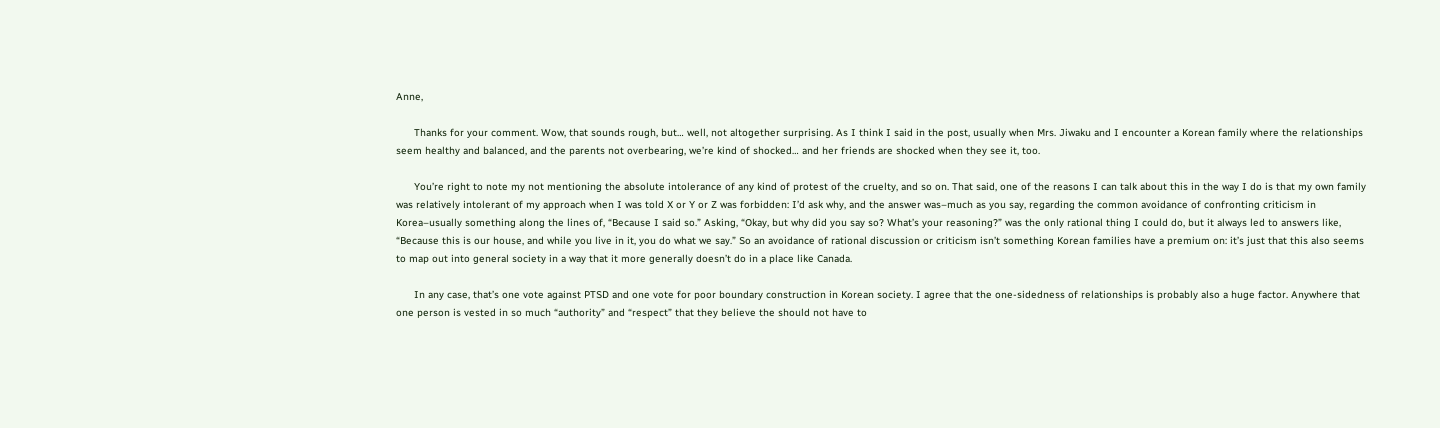Anne,

      Thanks for your comment. Wow, that sounds rough, but… well, not altogether surprising. As I think I said in the post, usually when Mrs. Jiwaku and I encounter a Korean family where the relationships seem healthy and balanced, and the parents not overbearing, we’re kind of shocked… and her friends are shocked when they see it, too.

      You’re right to note my not mentioning the absolute intolerance of any kind of protest of the cruelty, and so on. That said, one of the reasons I can talk about this in the way I do is that my own family was relatively intolerant of my approach when I was told X or Y or Z was forbidden: I’d ask why, and the answer was–much as you say, regarding the common avoidance of confronting criticism in Korea–usually something along the lines of, “Because I said so.” Asking, “Okay, but why did you say so? What’s your reasoning?” was the only rational thing I could do, but it always led to answers like, “Because this is our house, and while you live in it, you do what we say.” So an avoidance of rational discussion or criticism isn’t something Korean families have a premium on: it’s just that this also seems to map out into general society in a way that it more generally doesn’t do in a place like Canada.

      In any case, that’s one vote against PTSD and one vote for poor boundary construction in Korean society. I agree that the one-sidedness of relationships is probably also a huge factor. Anywhere that one person is vested in so much “authority” and “respect” that they believe the should not have to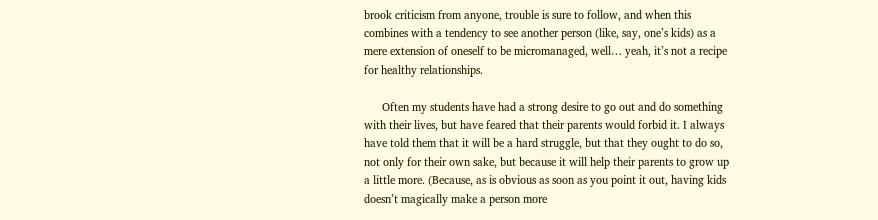brook criticism from anyone, trouble is sure to follow, and when this combines with a tendency to see another person (like, say, one’s kids) as a mere extension of oneself to be micromanaged, well… yeah, it’s not a recipe for healthy relationships.

      Often my students have had a strong desire to go out and do something with their lives, but have feared that their parents would forbid it. I always have told them that it will be a hard struggle, but that they ought to do so, not only for their own sake, but because it will help their parents to grow up a little more. (Because, as is obvious as soon as you point it out, having kids doesn’t magically make a person more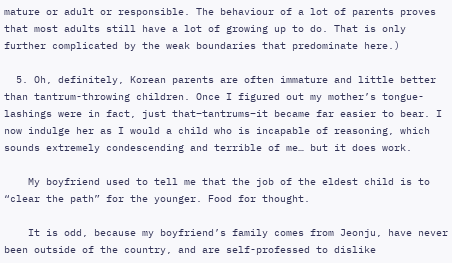mature or adult or responsible. The behaviour of a lot of parents proves that most adults still have a lot of growing up to do. That is only further complicated by the weak boundaries that predominate here.)

  5. Oh, definitely, Korean parents are often immature and little better than tantrum-throwing children. Once I figured out my mother’s tongue-lashings were in fact, just that–tantrums–it became far easier to bear. I now indulge her as I would a child who is incapable of reasoning, which sounds extremely condescending and terrible of me… but it does work.

    My boyfriend used to tell me that the job of the eldest child is to “clear the path” for the younger. Food for thought.

    It is odd, because my boyfriend’s family comes from Jeonju, have never been outside of the country, and are self-professed to dislike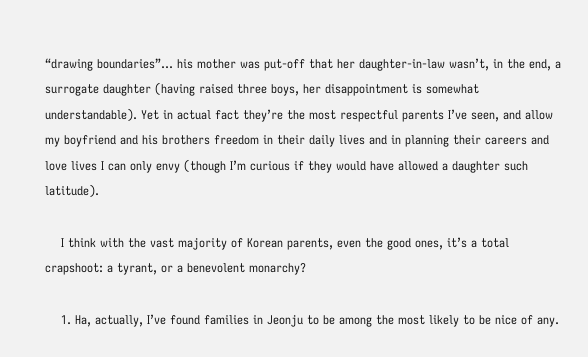“drawing boundaries”… his mother was put-off that her daughter-in-law wasn’t, in the end, a surrogate daughter (having raised three boys, her disappointment is somewhat understandable). Yet in actual fact they’re the most respectful parents I’ve seen, and allow my boyfriend and his brothers freedom in their daily lives and in planning their careers and love lives I can only envy (though I’m curious if they would have allowed a daughter such latitude).

    I think with the vast majority of Korean parents, even the good ones, it’s a total crapshoot: a tyrant, or a benevolent monarchy?

    1. Ha, actually, I’ve found families in Jeonju to be among the most likely to be nice of any.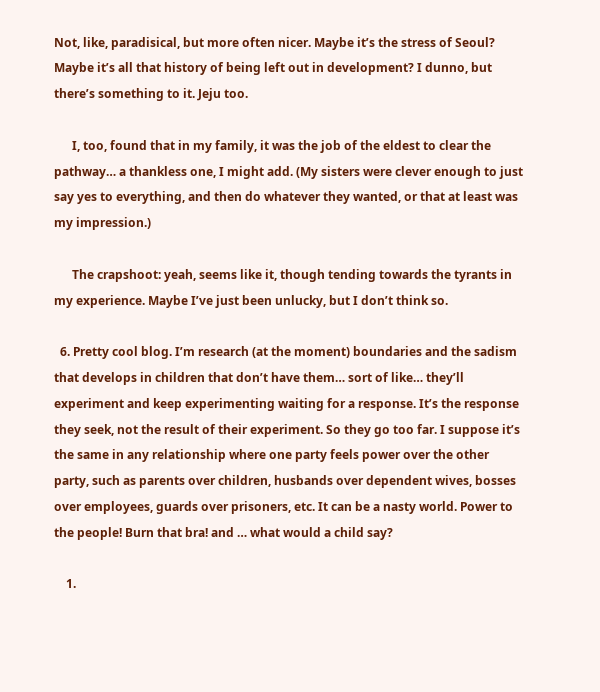Not, like, paradisical, but more often nicer. Maybe it’s the stress of Seoul? Maybe it’s all that history of being left out in development? I dunno, but there’s something to it. Jeju too.

      I, too, found that in my family, it was the job of the eldest to clear the pathway… a thankless one, I might add. (My sisters were clever enough to just say yes to everything, and then do whatever they wanted, or that at least was my impression.)

      The crapshoot: yeah, seems like it, though tending towards the tyrants in my experience. Maybe I’ve just been unlucky, but I don’t think so.

  6. Pretty cool blog. I’m research (at the moment) boundaries and the sadism that develops in children that don’t have them… sort of like… they’ll experiment and keep experimenting waiting for a response. It’s the response they seek, not the result of their experiment. So they go too far. I suppose it’s the same in any relationship where one party feels power over the other party, such as parents over children, husbands over dependent wives, bosses over employees, guards over prisoners, etc. It can be a nasty world. Power to the people! Burn that bra! and … what would a child say?

    1.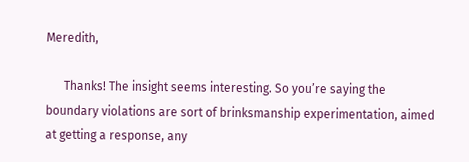Meredith,

      Thanks! The insight seems interesting. So you’re saying the boundary violations are sort of brinksmanship experimentation, aimed at getting a response, any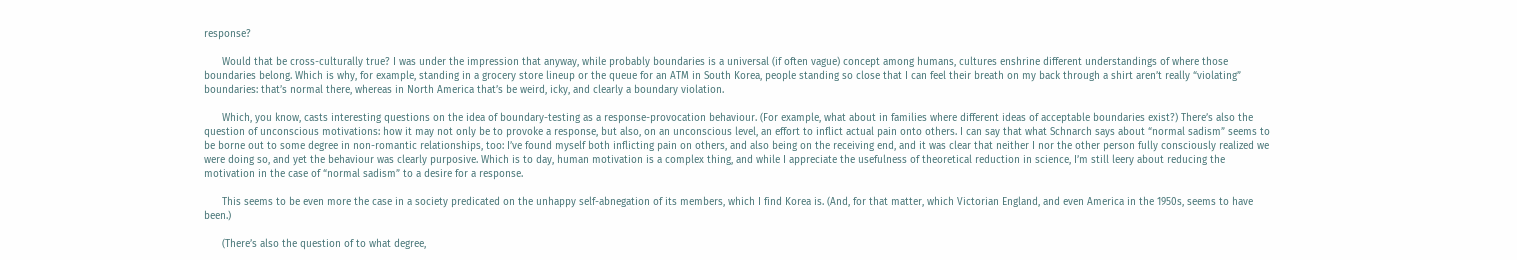response?

      Would that be cross-culturally true? I was under the impression that anyway, while probably boundaries is a universal (if often vague) concept among humans, cultures enshrine different understandings of where those boundaries belong. Which is why, for example, standing in a grocery store lineup or the queue for an ATM in South Korea, people standing so close that I can feel their breath on my back through a shirt aren’t really “violating” boundaries: that’s normal there, whereas in North America that’s be weird, icky, and clearly a boundary violation.

      Which, you know, casts interesting questions on the idea of boundary-testing as a response-provocation behaviour. (For example, what about in families where different ideas of acceptable boundaries exist?) There’s also the question of unconscious motivations: how it may not only be to provoke a response, but also, on an unconscious level, an effort to inflict actual pain onto others. I can say that what Schnarch says about “normal sadism” seems to be borne out to some degree in non-romantic relationships, too: I’ve found myself both inflicting pain on others, and also being on the receiving end, and it was clear that neither I nor the other person fully consciously realized we were doing so, and yet the behaviour was clearly purposive. Which is to day, human motivation is a complex thing, and while I appreciate the usefulness of theoretical reduction in science, I’m still leery about reducing the motivation in the case of “normal sadism” to a desire for a response.

      This seems to be even more the case in a society predicated on the unhappy self-abnegation of its members, which I find Korea is. (And, for that matter, which Victorian England, and even America in the 1950s, seems to have been.)

      (There’s also the question of to what degree,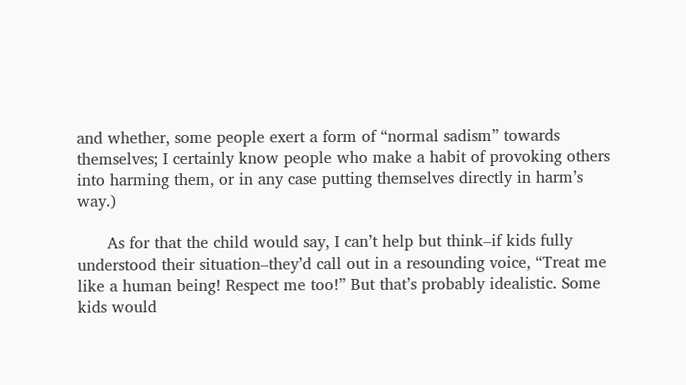and whether, some people exert a form of “normal sadism” towards themselves; I certainly know people who make a habit of provoking others into harming them, or in any case putting themselves directly in harm’s way.)

      As for that the child would say, I can’t help but think–if kids fully understood their situation–they’d call out in a resounding voice, “Treat me like a human being! Respect me too!” But that’s probably idealistic. Some kids would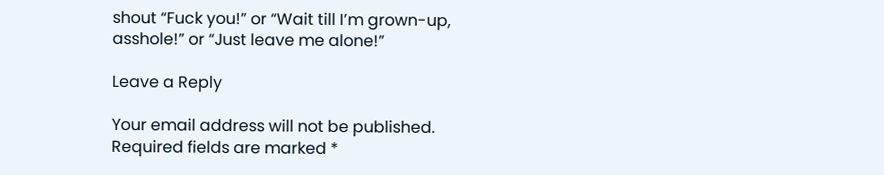shout “Fuck you!” or “Wait till I’m grown-up, asshole!” or “Just leave me alone!”

Leave a Reply

Your email address will not be published. Required fields are marked *